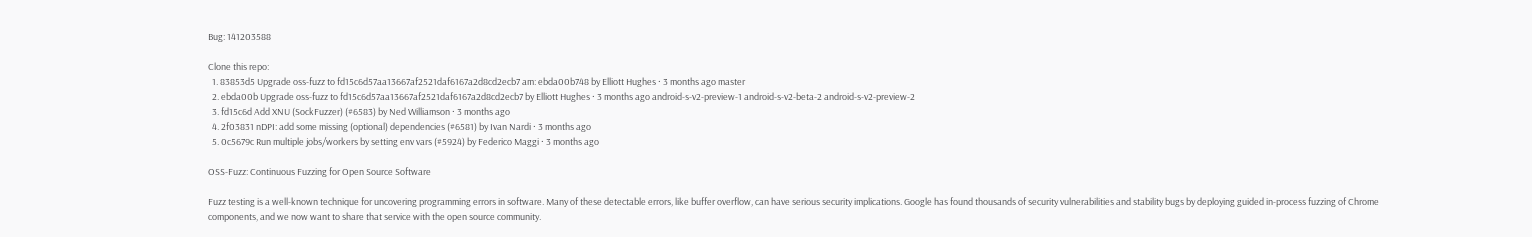Bug: 141203588

Clone this repo:
  1. 83853d5 Upgrade oss-fuzz to fd15c6d57aa13667af2521daf6167a2d8cd2ecb7 am: ebda00b748 by Elliott Hughes · 3 months ago master
  2. ebda00b Upgrade oss-fuzz to fd15c6d57aa13667af2521daf6167a2d8cd2ecb7 by Elliott Hughes · 3 months ago android-s-v2-preview-1 android-s-v2-beta-2 android-s-v2-preview-2
  3. fd15c6d Add XNU (SockFuzzer) (#6583) by Ned Williamson · 3 months ago
  4. 2f03831 nDPI: add some missing (optional) dependencies (#6581) by Ivan Nardi · 3 months ago
  5. 0c5679c Run multiple jobs/workers by setting env vars (#5924) by Federico Maggi · 3 months ago

OSS-Fuzz: Continuous Fuzzing for Open Source Software

Fuzz testing is a well-known technique for uncovering programming errors in software. Many of these detectable errors, like buffer overflow, can have serious security implications. Google has found thousands of security vulnerabilities and stability bugs by deploying guided in-process fuzzing of Chrome components, and we now want to share that service with the open source community.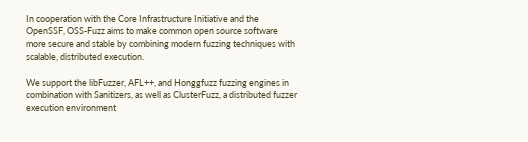In cooperation with the Core Infrastructure Initiative and the OpenSSF, OSS-Fuzz aims to make common open source software more secure and stable by combining modern fuzzing techniques with scalable, distributed execution.

We support the libFuzzer, AFL++, and Honggfuzz fuzzing engines in combination with Sanitizers, as well as ClusterFuzz, a distributed fuzzer execution environment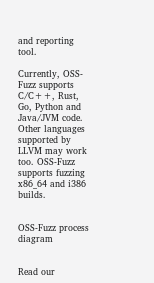and reporting tool.

Currently, OSS-Fuzz supports C/C++, Rust, Go, Python and Java/JVM code. Other languages supported by LLVM may work too. OSS-Fuzz supports fuzzing x86_64 and i386 builds.


OSS-Fuzz process diagram


Read our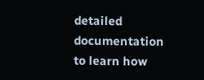detailed documentation to learn how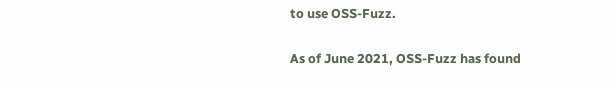to use OSS-Fuzz.


As of June 2021, OSS-Fuzz has found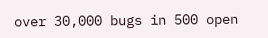over 30,000 bugs in 500 open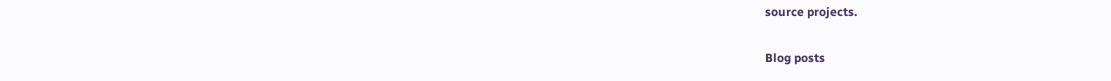source projects.

Blog posts